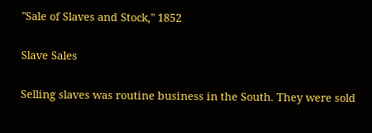"Sale of Slaves and Stock," 1852

Slave Sales

Selling slaves was routine business in the South. They were sold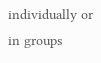individually or in groups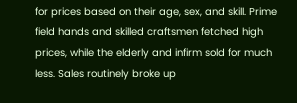for prices based on their age, sex, and skill. Prime field hands and skilled craftsmen fetched high prices, while the elderly and infirm sold for much less. Sales routinely broke up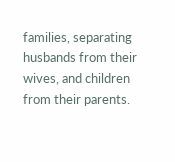families, separating husbands from their wives, and children from their parents.